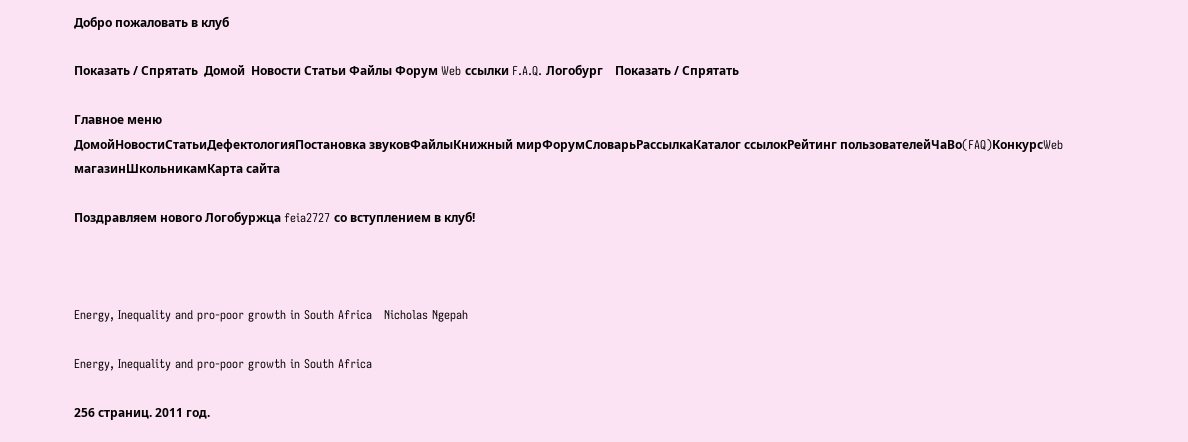Добро пожаловать в клуб

Показать / Спрятать  Домой  Новости Статьи Файлы Форум Web ссылки F.A.Q. Логобург    Показать / Спрятать

Главное меню
ДомойНовостиСтатьиДефектологияПостановка звуковФайлыКнижный мирФорумСловарьРассылкаКаталог ссылокРейтинг пользователейЧаВо(FAQ)КонкурсWeb магазинШкольникамКарта сайта

Поздравляем нового Логобуржца feia2727 со вступлением в клуб!



Energy, Inequality and pro-poor growth in South Africa   Nicholas Ngepah

Energy, Inequality and pro-poor growth in South Africa

256 страниц. 2011 год.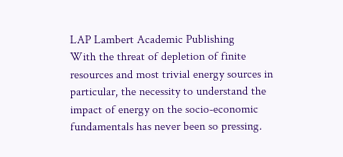LAP Lambert Academic Publishing
With the threat of depletion of finite resources and most trivial energy sources in particular, the necessity to understand the impact of energy on the socio-economic fundamentals has never been so pressing.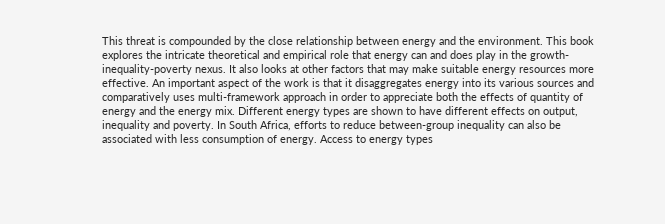This threat is compounded by the close relationship between energy and the environment. This book explores the intricate theoretical and empirical role that energy can and does play in the growth-inequality-poverty nexus. It also looks at other factors that may make suitable energy resources more effective. An important aspect of the work is that it disaggregates energy into its various sources and comparatively uses multi-framework approach in order to appreciate both the effects of quantity of energy and the energy mix. Different energy types are shown to have different effects on output, inequality and poverty. In South Africa, efforts to reduce between-group inequality can also be associated with less consumption of energy. Access to energy types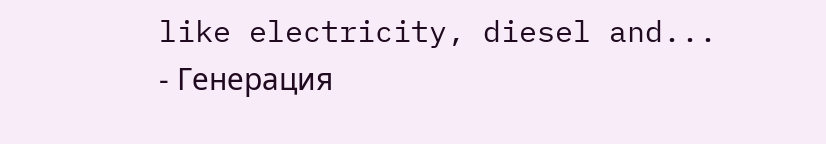like electricity, diesel and...
- Генерация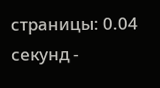страницы: 0.04 секунд -